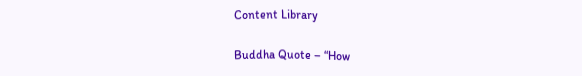Content Library

Buddha Quote – “How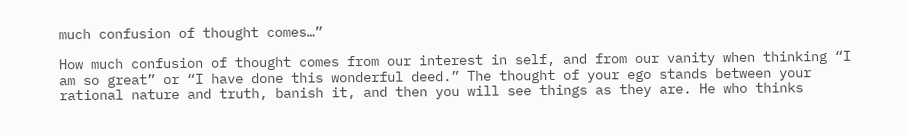much confusion of thought comes…”

How much confusion of thought comes from our interest in self, and from our vanity when thinking “I am so great” or “I have done this wonderful deed.” The thought of your ego stands between your rational nature and truth, banish it, and then you will see things as they are. He who thinks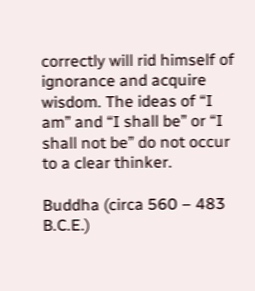correctly will rid himself of ignorance and acquire wisdom. The ideas of “I am” and “I shall be” or “I shall not be” do not occur to a clear thinker.

Buddha (circa 560 – 483 B.C.E.)